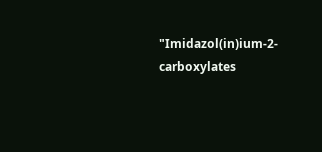"Imidazol(in)ium-2-carboxylates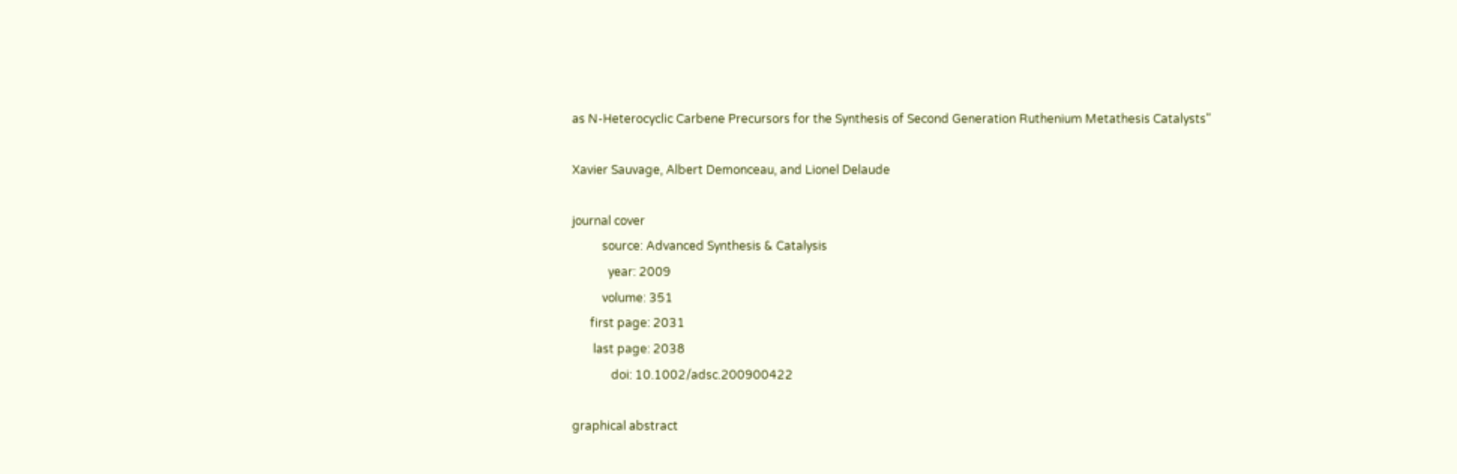as N-Heterocyclic Carbene Precursors for the Synthesis of Second Generation Ruthenium Metathesis Catalysts"

Xavier Sauvage, Albert Demonceau, and Lionel Delaude

journal cover
          source: Advanced Synthesis & Catalysis
            year: 2009
          volume: 351
      first page: 2031
       last page: 2038
             doi: 10.1002/adsc.200900422

graphical abstract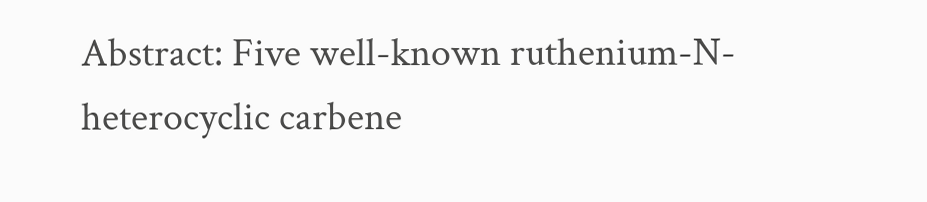Abstract: Five well-known ruthenium-N-heterocyclic carbene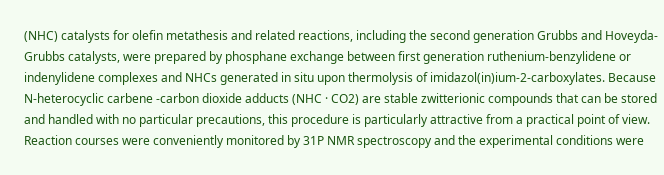(NHC) catalysts for olefin metathesis and related reactions, including the second generation Grubbs and Hoveyda-Grubbs catalysts, were prepared by phosphane exchange between first generation ruthenium-benzylidene or indenylidene complexes and NHCs generated in situ upon thermolysis of imidazol(in)ium-2-carboxylates. Because N-heterocyclic carbene -carbon dioxide adducts (NHC · CO2) are stable zwitterionic compounds that can be stored and handled with no particular precautions, this procedure is particularly attractive from a practical point of view. Reaction courses were conveniently monitored by 31P NMR spectroscopy and the experimental conditions were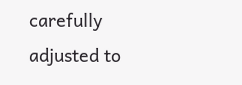carefully adjusted to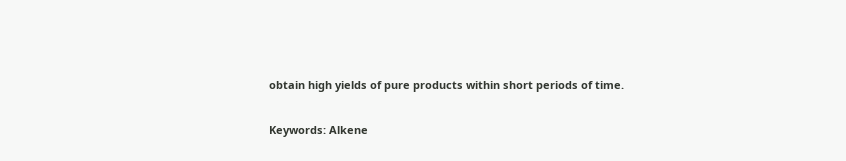obtain high yields of pure products within short periods of time.

Keywords: Alkene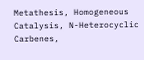Metathesis, Homogeneous Catalysis, N-Heterocyclic Carbenes,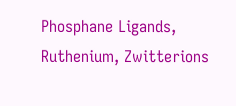Phosphane Ligands, Ruthenium, Zwitterions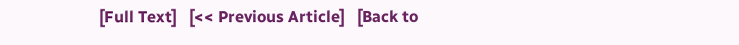[Full Text]   [<< Previous Article]   [Back to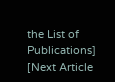the List of Publications]   [Next Article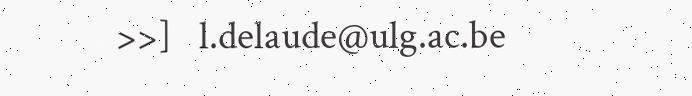>>]   l.delaude@ulg.ac.be